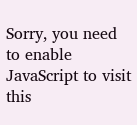Sorry, you need to enable JavaScript to visit this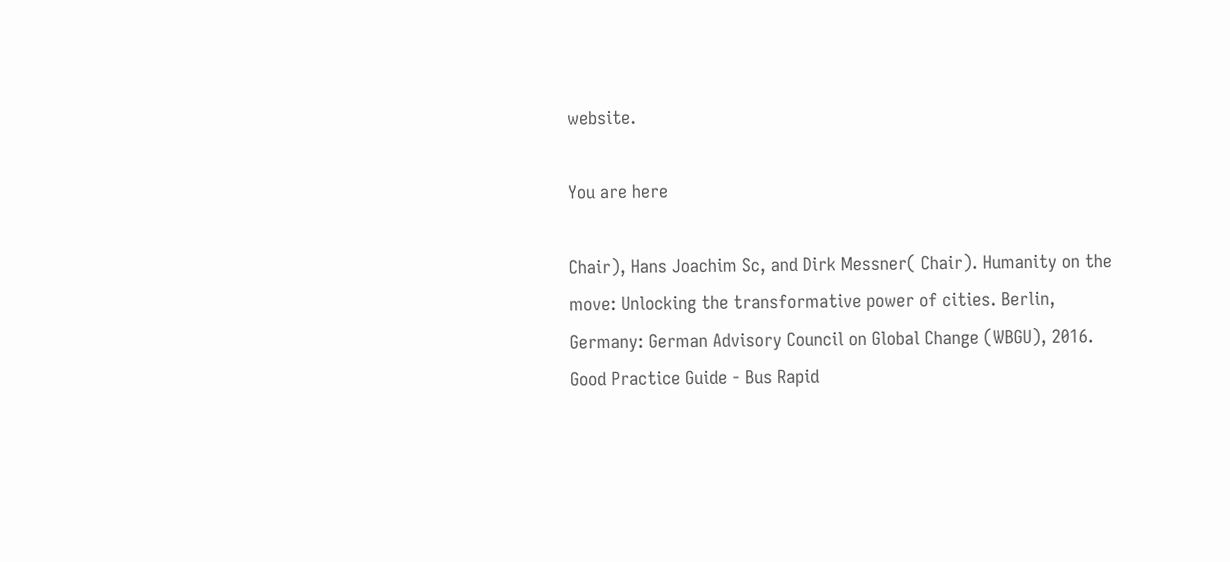website.

You are here

Chair), Hans Joachim Sc, and Dirk Messner( Chair). Humanity on the move: Unlocking the transformative power of cities. Berlin, Germany: German Advisory Council on Global Change (WBGU), 2016.
Good Practice Guide - Bus Rapid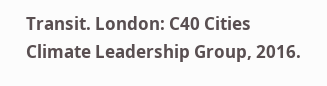Transit. London: C40 Cities Climate Leadership Group, 2016.